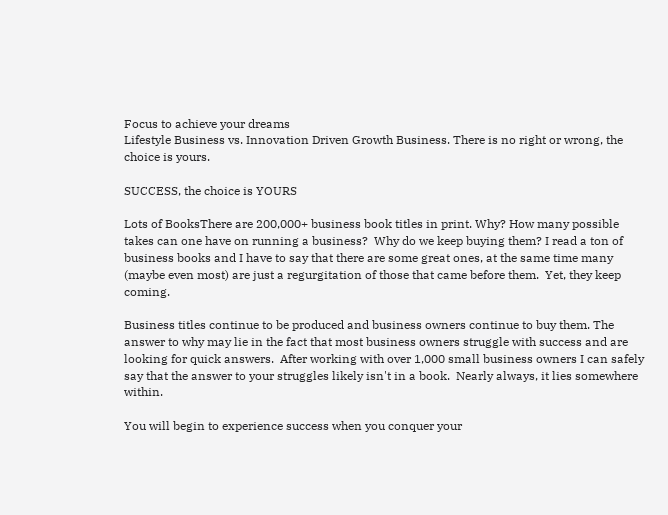Focus to achieve your dreams
Lifestyle Business vs. Innovation Driven Growth Business. There is no right or wrong, the choice is yours.

SUCCESS, the choice is YOURS

Lots of BooksThere are 200,000+ business book titles in print. Why? How many possible takes can one have on running a business?  Why do we keep buying them? I read a ton of business books and I have to say that there are some great ones, at the same time many (maybe even most) are just a regurgitation of those that came before them.  Yet, they keep coming.

Business titles continue to be produced and business owners continue to buy them. The answer to why may lie in the fact that most business owners struggle with success and are looking for quick answers.  After working with over 1,000 small business owners I can safely say that the answer to your struggles likely isn't in a book.  Nearly always, it lies somewhere within.

You will begin to experience success when you conquer your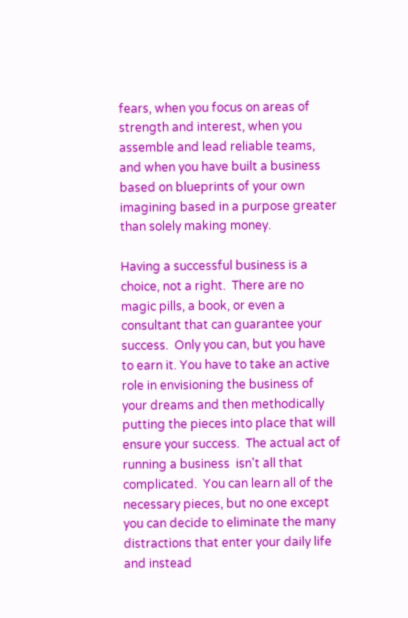fears, when you focus on areas of strength and interest, when you assemble and lead reliable teams, and when you have built a business based on blueprints of your own imagining based in a purpose greater than solely making money.

Having a successful business is a choice, not a right.  There are no magic pills, a book, or even a consultant that can guarantee your success.  Only you can, but you have to earn it. You have to take an active role in envisioning the business of your dreams and then methodically putting the pieces into place that will ensure your success.  The actual act of running a business  isn't all that complicated.  You can learn all of the necessary pieces, but no one except you can decide to eliminate the many distractions that enter your daily life and instead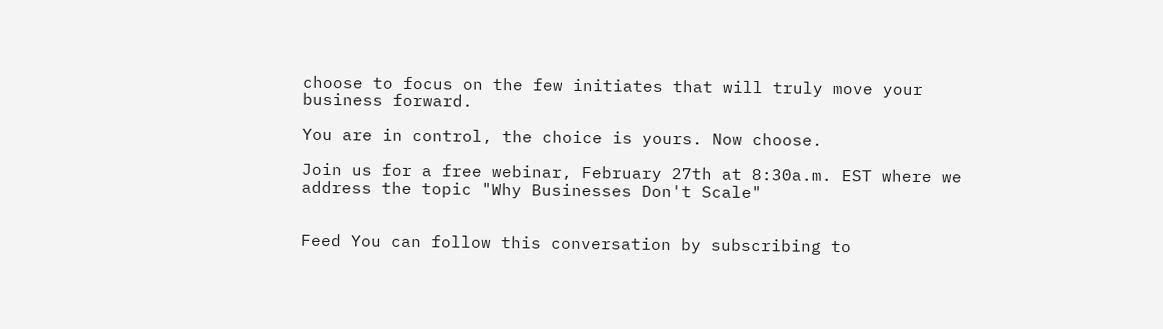choose to focus on the few initiates that will truly move your business forward.

You are in control, the choice is yours. Now choose.

Join us for a free webinar, February 27th at 8:30a.m. EST where we address the topic "Why Businesses Don't Scale"


Feed You can follow this conversation by subscribing to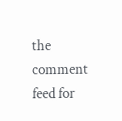the comment feed for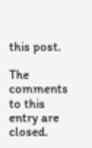this post.

The comments to this entry are closed.